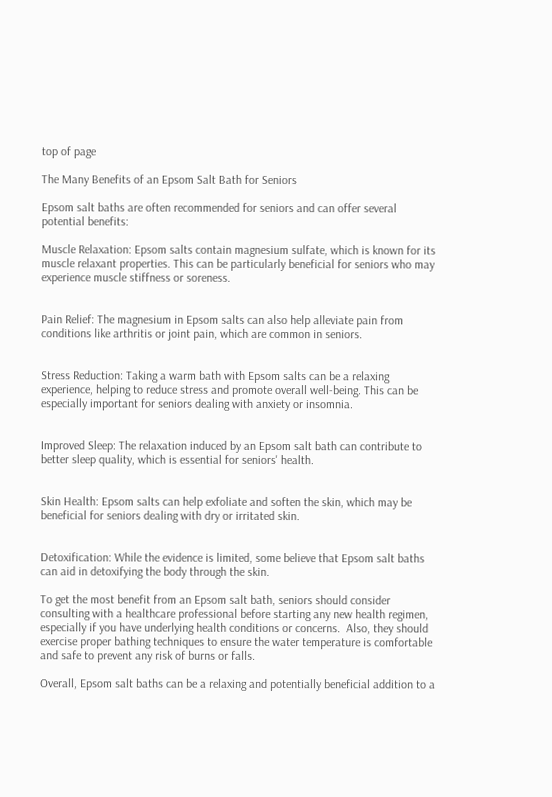top of page

The Many Benefits of an Epsom Salt Bath for Seniors

Epsom salt baths are often recommended for seniors and can offer several potential benefits:

Muscle Relaxation: Epsom salts contain magnesium sulfate, which is known for its muscle relaxant properties. This can be particularly beneficial for seniors who may experience muscle stiffness or soreness.


Pain Relief: The magnesium in Epsom salts can also help alleviate pain from conditions like arthritis or joint pain, which are common in seniors.


Stress Reduction: Taking a warm bath with Epsom salts can be a relaxing experience, helping to reduce stress and promote overall well-being. This can be especially important for seniors dealing with anxiety or insomnia.


Improved Sleep: The relaxation induced by an Epsom salt bath can contribute to better sleep quality, which is essential for seniors' health.


Skin Health: Epsom salts can help exfoliate and soften the skin, which may be beneficial for seniors dealing with dry or irritated skin.


Detoxification: While the evidence is limited, some believe that Epsom salt baths can aid in detoxifying the body through the skin.

To get the most benefit from an Epsom salt bath, seniors should consider consulting with a healthcare professional before starting any new health regimen, especially if you have underlying health conditions or concerns.  Also, they should exercise proper bathing techniques to ensure the water temperature is comfortable and safe to prevent any risk of burns or falls.

Overall, Epsom salt baths can be a relaxing and potentially beneficial addition to a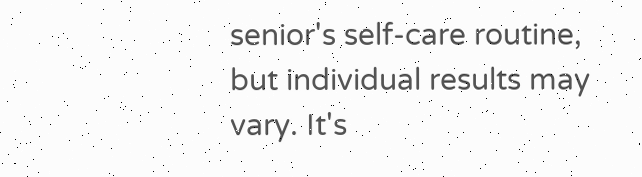senior's self-care routine, but individual results may vary. It's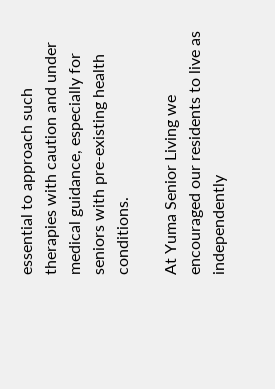essential to approach such therapies with caution and under medical guidance, especially for seniors with pre-existing health conditions.

At Yuma Senior Living we encouraged our residents to live as independently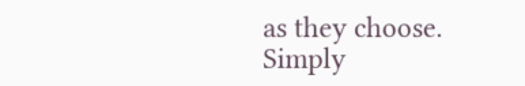as they choose.  Simply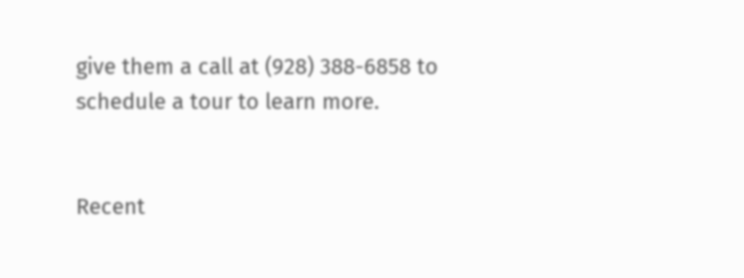give them a call at (928) 388-6858 to schedule a tour to learn more.


Recent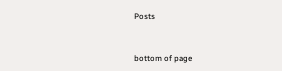Posts


bottom of page